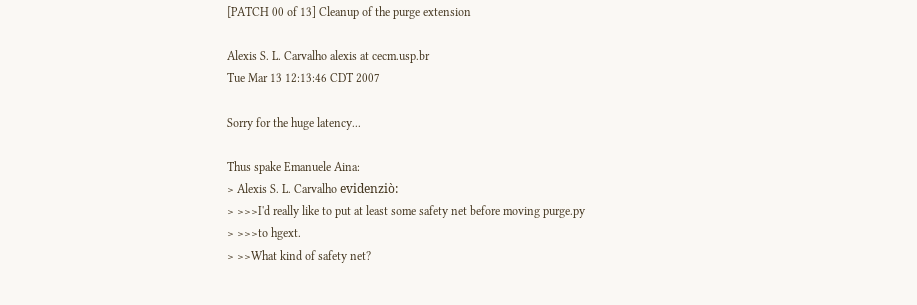[PATCH 00 of 13] Cleanup of the purge extension

Alexis S. L. Carvalho alexis at cecm.usp.br
Tue Mar 13 12:13:46 CDT 2007

Sorry for the huge latency...

Thus spake Emanuele Aina:
> Alexis S. L. Carvalho evidenziò:
> >>>I'd really like to put at least some safety net before moving purge.py
> >>>to hgext.
> >>What kind of safety net?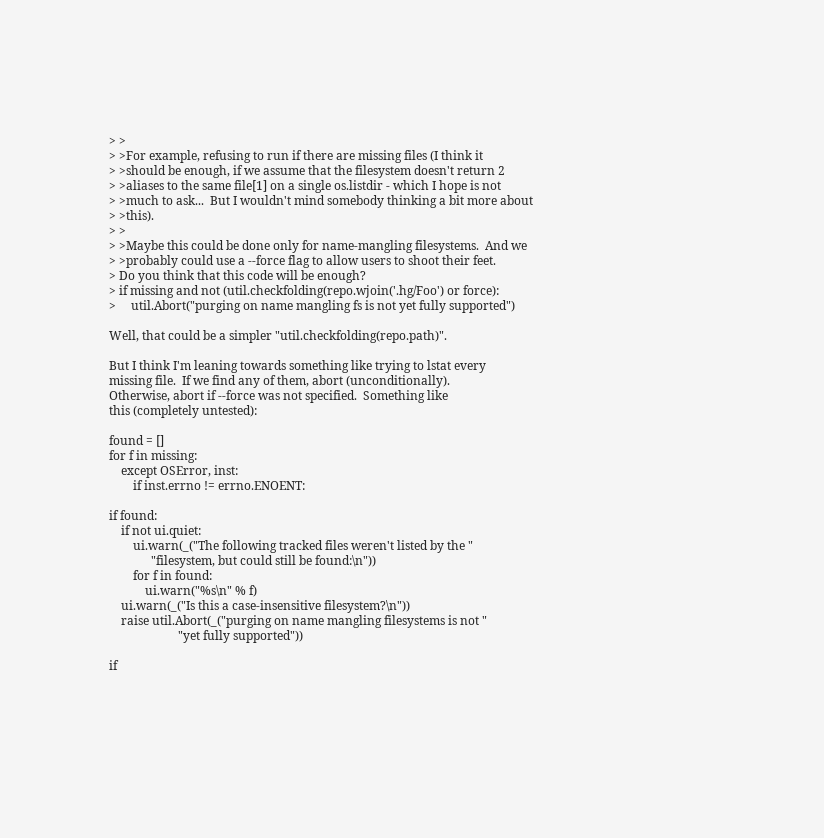> >
> >For example, refusing to run if there are missing files (I think it
> >should be enough, if we assume that the filesystem doesn't return 2
> >aliases to the same file[1] on a single os.listdir - which I hope is not
> >much to ask...  But I wouldn't mind somebody thinking a bit more about
> >this).
> >
> >Maybe this could be done only for name-mangling filesystems.  And we
> >probably could use a --force flag to allow users to shoot their feet.
> Do you think that this code will be enough?
> if missing and not (util.checkfolding(repo.wjoin('.hg/Foo') or force):
>     util.Abort("purging on name mangling fs is not yet fully supported")

Well, that could be a simpler "util.checkfolding(repo.path)".

But I think I'm leaning towards something like trying to lstat every
missing file.  If we find any of them, abort (unconditionally).
Otherwise, abort if --force was not specified.  Something like
this (completely untested):

found = []
for f in missing:
    except OSError, inst:
        if inst.errno != errno.ENOENT:

if found:
    if not ui.quiet:
        ui.warn(_("The following tracked files weren't listed by the "
              "filesystem, but could still be found:\n"))
        for f in found:
            ui.warn("%s\n" % f)
    ui.warn(_("Is this a case-insensitive filesystem?\n"))
    raise util.Abort(_("purging on name mangling filesystems is not "
                       "yet fully supported"))

if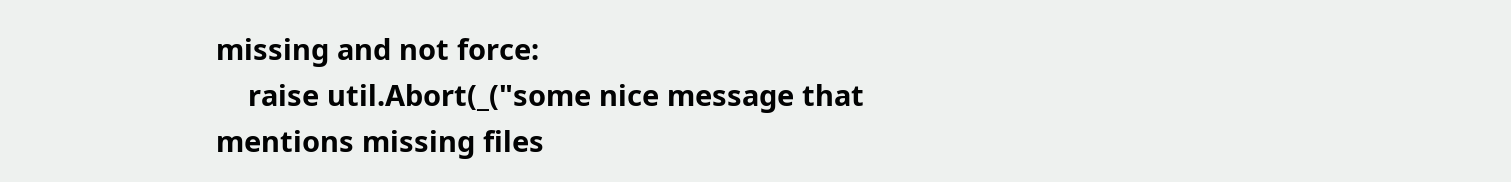missing and not force:
    raise util.Abort(_("some nice message that mentions missing files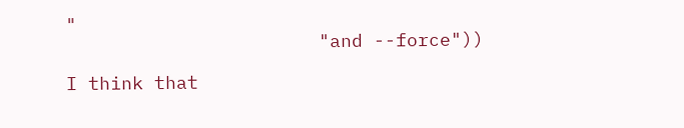"
                       "and --force"))

I think that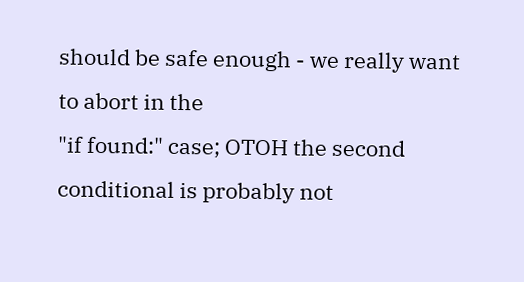should be safe enough - we really want to abort in the
"if found:" case; OTOH the second conditional is probably not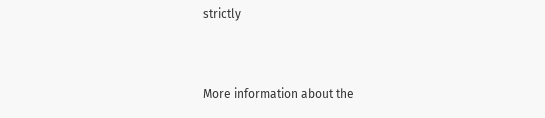strictly


More information about the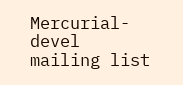Mercurial-devel mailing list